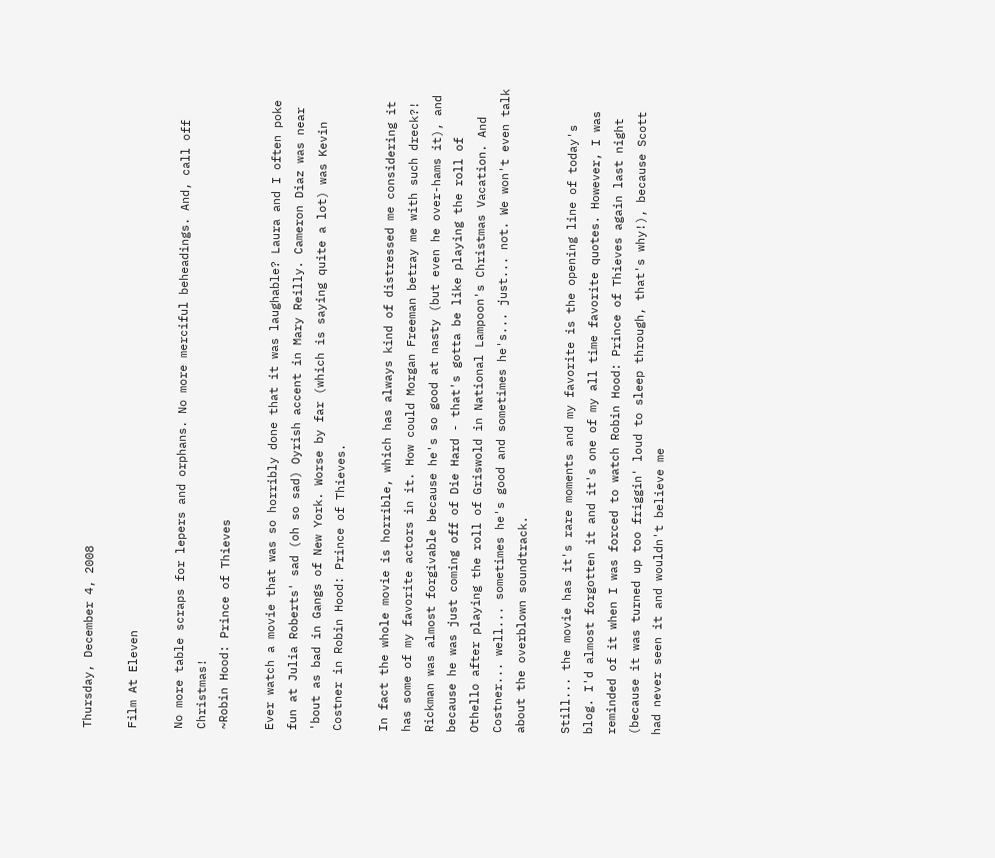Thursday, December 4, 2008

Film At Eleven

No more table scraps for lepers and orphans. No more merciful beheadings. And, call off Christmas!
~Robin Hood: Prince of Thieves

Ever watch a movie that was so horribly done that it was laughable? Laura and I often poke fun at Julia Roberts' sad (oh so sad) Oyrish accent in Mary Reilly. Cameron Diaz was near 'bout as bad in Gangs of New York. Worse by far (which is saying quite a lot) was Kevin Costner in Robin Hood: Prince of Thieves.

In fact the whole movie is horrible, which has always kind of distressed me considering it has some of my favorite actors in it. How could Morgan Freeman betray me with such dreck?! Rickman was almost forgivable because he's so good at nasty (but even he over-hams it), and because he was just coming off of Die Hard - that's gotta be like playing the roll of Othello after playing the roll of Griswold in National Lampoon's Christmas Vacation. And Costner... well... sometimes he's good and sometimes he's... just... not. We won't even talk about the overblown soundtrack.

Still... the movie has it's rare moments and my favorite is the opening line of today's blog. I'd almost forgotten it and it's one of my all time favorite quotes. However, I was reminded of it when I was forced to watch Robin Hood: Prince of Thieves again last night (because it was turned up too friggin' loud to sleep through, that's why!), because Scott had never seen it and wouldn't believe me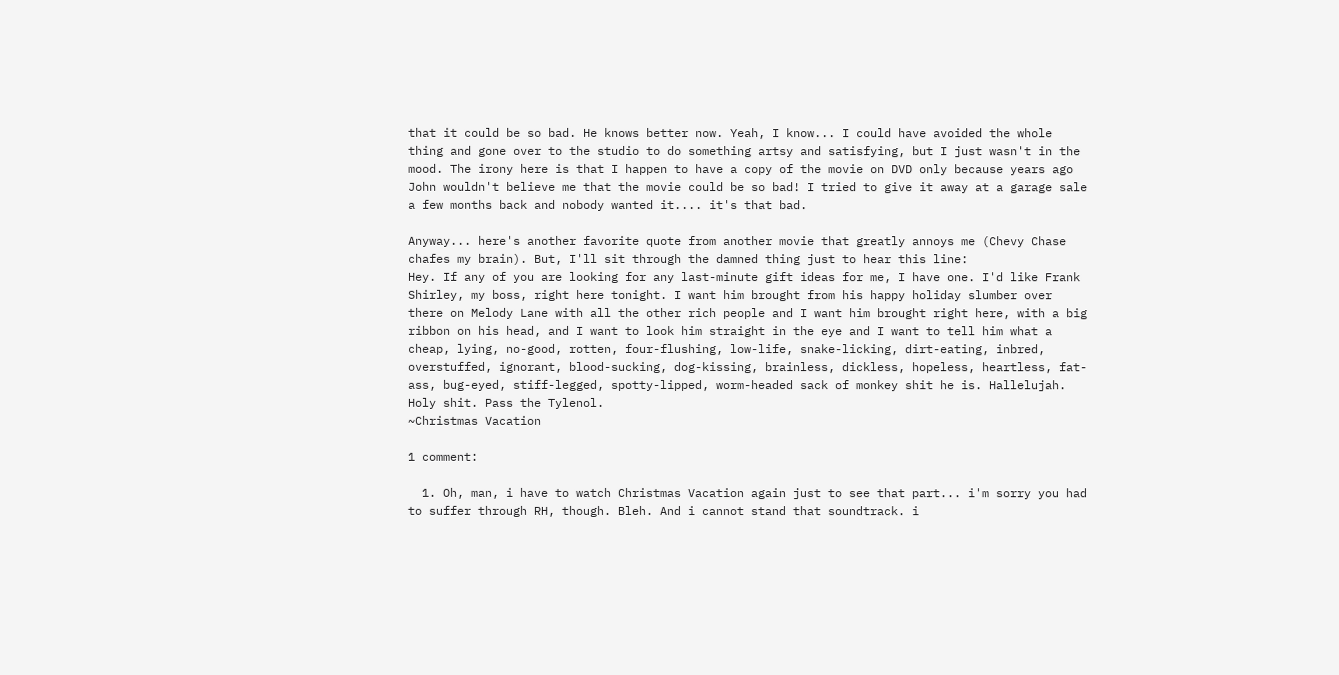that it could be so bad. He knows better now. Yeah, I know... I could have avoided the whole thing and gone over to the studio to do something artsy and satisfying, but I just wasn't in the mood. The irony here is that I happen to have a copy of the movie on DVD only because years ago John wouldn't believe me that the movie could be so bad! I tried to give it away at a garage sale a few months back and nobody wanted it.... it's that bad.

Anyway... here's another favorite quote from another movie that greatly annoys me (Chevy Chase chafes my brain). But, I'll sit through the damned thing just to hear this line:
Hey. If any of you are looking for any last-minute gift ideas for me, I have one. I'd like Frank Shirley, my boss, right here tonight. I want him brought from his happy holiday slumber over there on Melody Lane with all the other rich people and I want him brought right here, with a big ribbon on his head, and I want to look him straight in the eye and I want to tell him what a cheap, lying, no-good, rotten, four-flushing, low-life, snake-licking, dirt-eating, inbred, overstuffed, ignorant, blood-sucking, dog-kissing, brainless, dickless, hopeless, heartless, fat-ass, bug-eyed, stiff-legged, spotty-lipped, worm-headed sack of monkey shit he is. Hallelujah. Holy shit. Pass the Tylenol.
~Christmas Vacation

1 comment:

  1. Oh, man, i have to watch Christmas Vacation again just to see that part... i'm sorry you had to suffer through RH, though. Bleh. And i cannot stand that soundtrack. i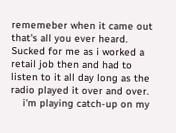rememeber when it came out that's all you ever heard. Sucked for me as i worked a retail job then and had to listen to it all day long as the radio played it over and over.
    i'm playing catch-up on my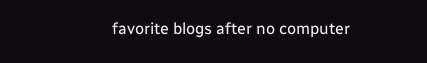favorite blogs after no computer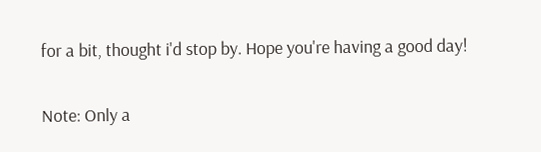for a bit, thought i'd stop by. Hope you're having a good day!


Note: Only a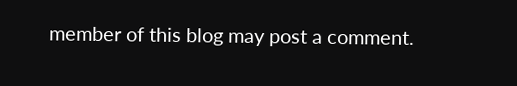member of this blog may post a comment.